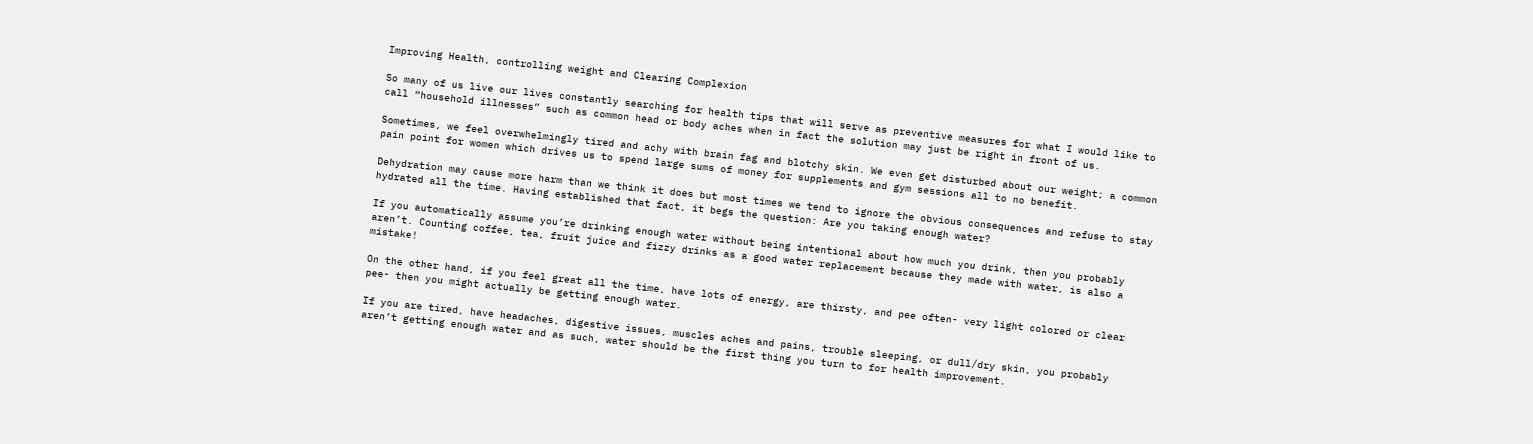Improving Health, controlling weight and Clearing Complexion

So many of us live our lives constantly searching for health tips that will serve as preventive measures for what I would like to call “household illnesses” such as common head or body aches when in fact the solution may just be right in front of us.

Sometimes, we feel overwhelmingly tired and achy with brain fag and blotchy skin. We even get disturbed about our weight; a common pain point for women which drives us to spend large sums of money for supplements and gym sessions all to no benefit.

Dehydration may cause more harm than we think it does but most times we tend to ignore the obvious consequences and refuse to stay hydrated all the time. Having established that fact, it begs the question: Are you taking enough water?

If you automatically assume you’re drinking enough water without being intentional about how much you drink, then you probably aren’t. Counting coffee, tea, fruit juice and fizzy drinks as a good water replacement because they made with water, is also a mistake!

On the other hand, if you feel great all the time, have lots of energy, are thirsty, and pee often- very light colored or clear pee- then you might actually be getting enough water.

If you are tired, have headaches, digestive issues, muscles aches and pains, trouble sleeping, or dull/dry skin, you probably aren’t getting enough water and as such, water should be the first thing you turn to for health improvement.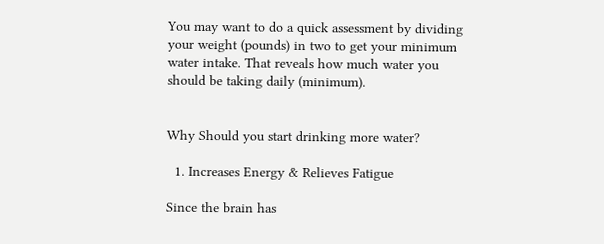You may want to do a quick assessment by dividing your weight (pounds) in two to get your minimum water intake. That reveals how much water you should be taking daily (minimum).


Why Should you start drinking more water?

  1. Increases Energy & Relieves Fatigue

Since the brain has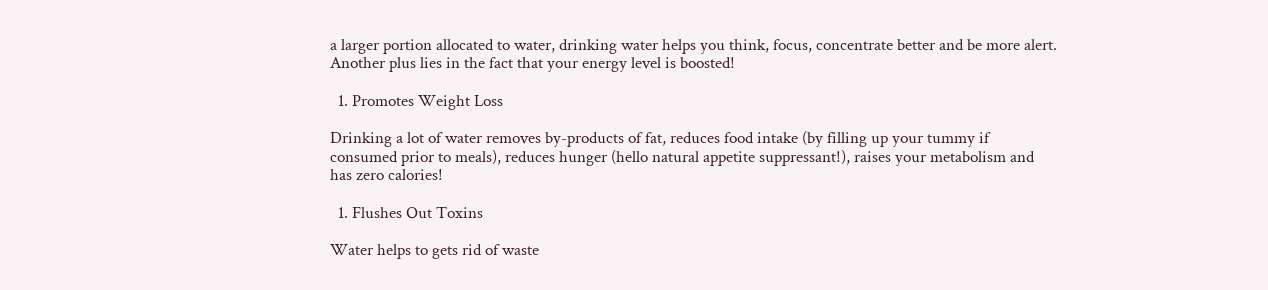a larger portion allocated to water, drinking water helps you think, focus, concentrate better and be more alert. Another plus lies in the fact that your energy level is boosted!

  1. Promotes Weight Loss

Drinking a lot of water removes by-products of fat, reduces food intake (by filling up your tummy if consumed prior to meals), reduces hunger (hello natural appetite suppressant!), raises your metabolism and has zero calories!

  1. Flushes Out Toxins

Water helps to gets rid of waste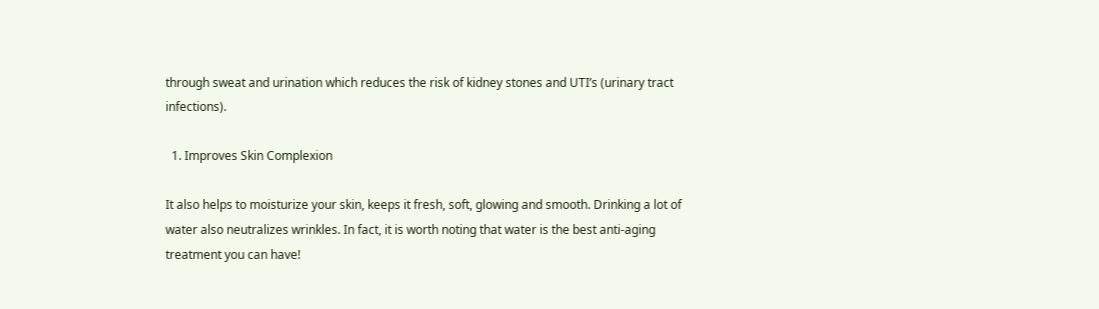through sweat and urination which reduces the risk of kidney stones and UTI’s (urinary tract infections).

  1. Improves Skin Complexion

It also helps to moisturize your skin, keeps it fresh, soft, glowing and smooth. Drinking a lot of water also neutralizes wrinkles. In fact, it is worth noting that water is the best anti-aging treatment you can have!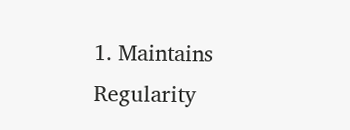1. Maintains Regularity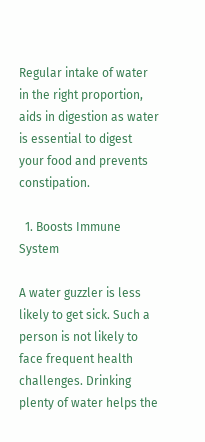Regular intake of water in the right proportion, aids in digestion as water is essential to digest your food and prevents constipation.

  1. Boosts Immune System

A water guzzler is less likely to get sick. Such a person is not likely to face frequent health challenges. Drinking plenty of water helps the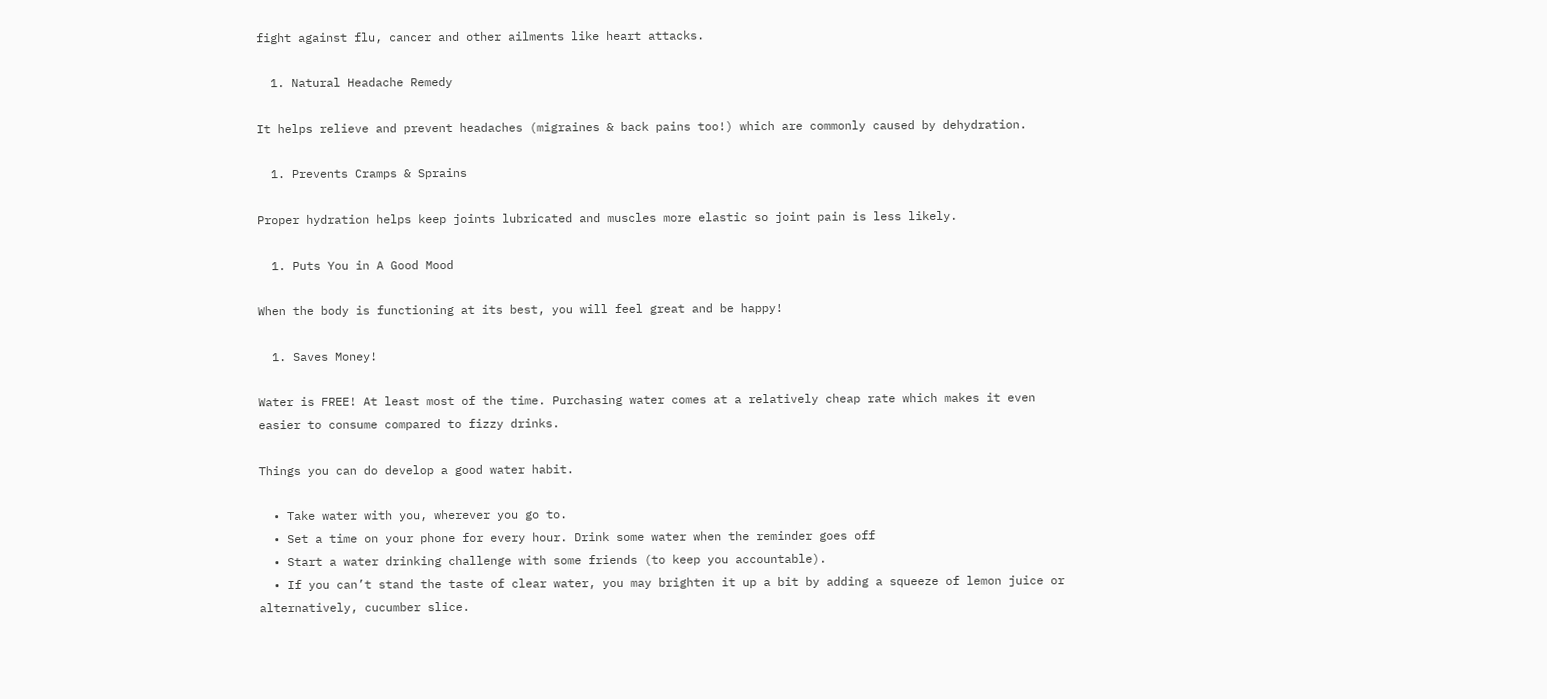fight against flu, cancer and other ailments like heart attacks.

  1. Natural Headache Remedy

It helps relieve and prevent headaches (migraines & back pains too!) which are commonly caused by dehydration.

  1. Prevents Cramps & Sprains

Proper hydration helps keep joints lubricated and muscles more elastic so joint pain is less likely.

  1. Puts You in A Good Mood

When the body is functioning at its best, you will feel great and be happy!

  1. Saves Money!

Water is FREE! At least most of the time. Purchasing water comes at a relatively cheap rate which makes it even easier to consume compared to fizzy drinks.

Things you can do develop a good water habit.

  • Take water with you, wherever you go to.
  • Set a time on your phone for every hour. Drink some water when the reminder goes off
  • Start a water drinking challenge with some friends (to keep you accountable).
  • If you can’t stand the taste of clear water, you may brighten it up a bit by adding a squeeze of lemon juice or alternatively, cucumber slice.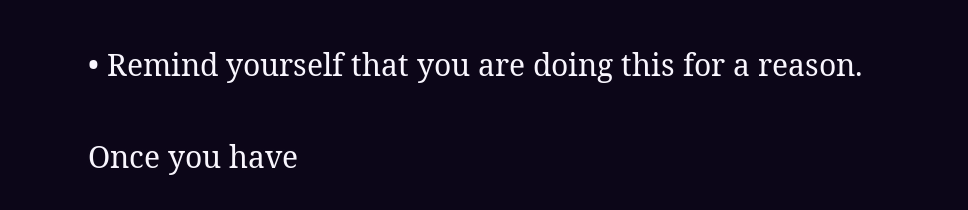• Remind yourself that you are doing this for a reason.

Once you have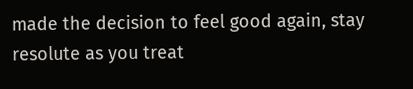made the decision to feel good again, stay resolute as you treat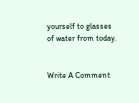yourself to glasses of water from today.


Write A Comment